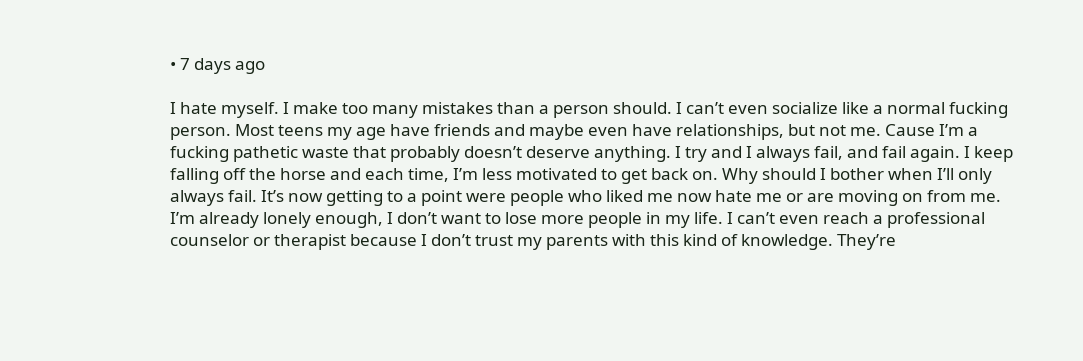• 7 days ago

I hate myself. I make too many mistakes than a person should. I can’t even socialize like a normal fucking person. Most teens my age have friends and maybe even have relationships, but not me. Cause I’m a fucking pathetic waste that probably doesn’t deserve anything. I try and I always fail, and fail again. I keep falling off the horse and each time, I’m less motivated to get back on. Why should I bother when I’ll only always fail. It’s now getting to a point were people who liked me now hate me or are moving on from me. I’m already lonely enough, I don’t want to lose more people in my life. I can’t even reach a professional counselor or therapist because I don’t trust my parents with this kind of knowledge. They’re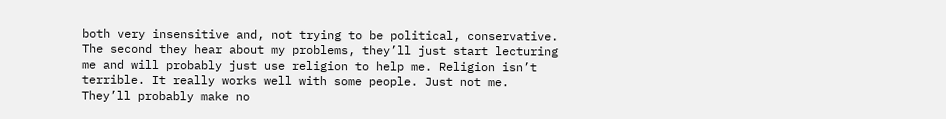both very insensitive and, not trying to be political, conservative. The second they hear about my problems, they’ll just start lecturing me and will probably just use religion to help me. Religion isn’t terrible. It really works well with some people. Just not me. They’ll probably make no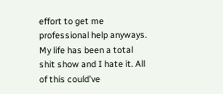effort to get me professional help anyways. My life has been a total shit show and I hate it. All of this could’ve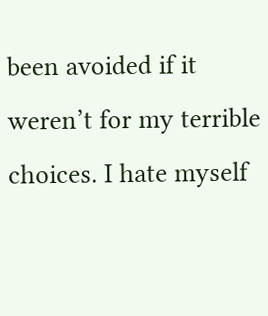been avoided if it weren’t for my terrible choices. I hate myself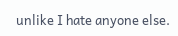unlike I hate anyone else.